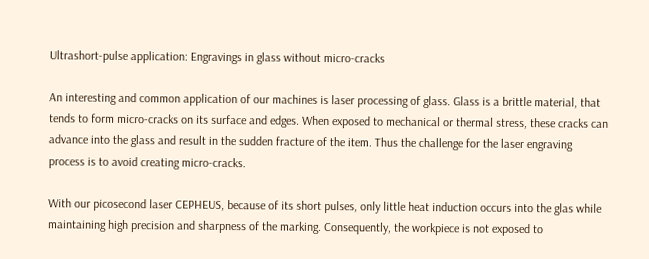Ultrashort-pulse application: Engravings in glass without micro-cracks

An interesting and common application of our machines is laser processing of glass. Glass is a brittle material, that tends to form micro-cracks on its surface and edges. When exposed to mechanical or thermal stress, these cracks can advance into the glass and result in the sudden fracture of the item. Thus the challenge for the laser engraving process is to avoid creating micro-cracks.

With our picosecond laser CEPHEUS, because of its short pulses, only little heat induction occurs into the glas while maintaining high precision and sharpness of the marking. Consequently, the workpiece is not exposed to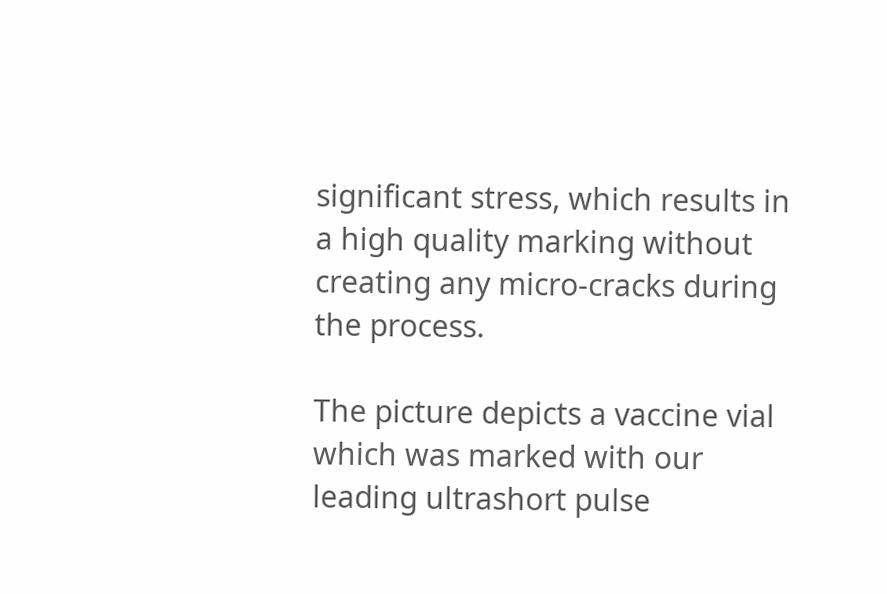significant stress, which results in a high quality marking without creating any micro-cracks during the process.

The picture depicts a vaccine vial which was marked with our leading ultrashort pulse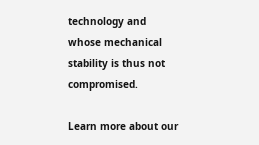technology and whose mechanical stability is thus not compromised.

Learn more about our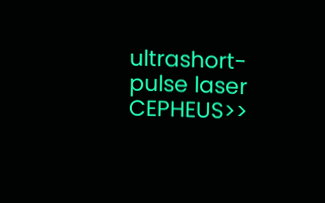ultrashort-pulse laser CEPHEUS>>